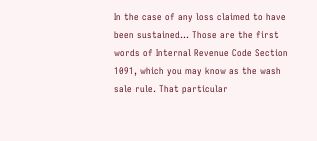In the case of any loss claimed to have been sustained… Those are the first words of Internal Revenue Code Section 1091, which you may know as the wash sale rule. That particular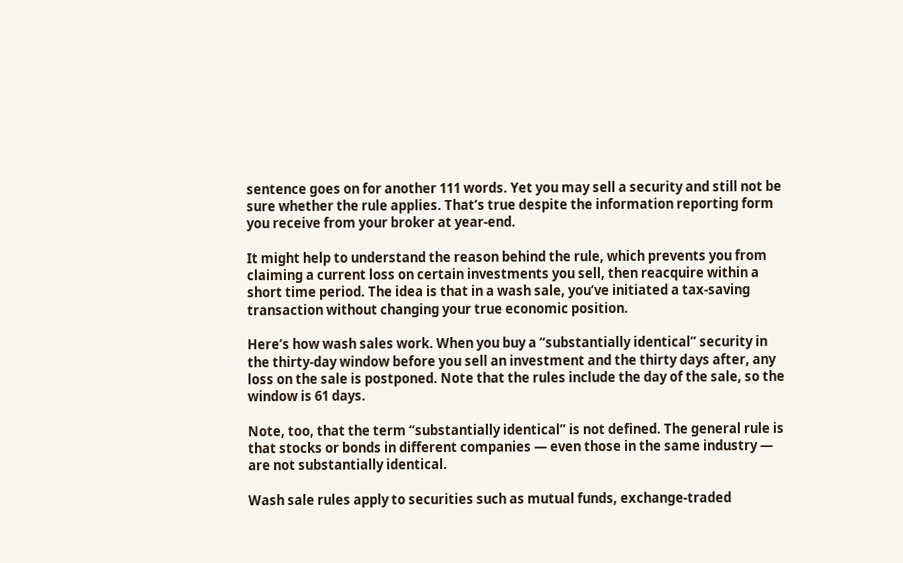sentence goes on for another 111 words. Yet you may sell a security and still not be sure whether the rule applies. That’s true despite the information reporting form you receive from your broker at year-end.

It might help to understand the reason behind the rule, which prevents you from claiming a current loss on certain investments you sell, then reacquire within a short time period. The idea is that in a wash sale, you’ve initiated a tax-saving transaction without changing your true economic position.

Here’s how wash sales work. When you buy a “substantially identical” security in the thirty-day window before you sell an investment and the thirty days after, any loss on the sale is postponed. Note that the rules include the day of the sale, so the window is 61 days.

Note, too, that the term “substantially identical” is not defined. The general rule is that stocks or bonds in different companies — even those in the same industry — are not substantially identical.

Wash sale rules apply to securities such as mutual funds, exchange-traded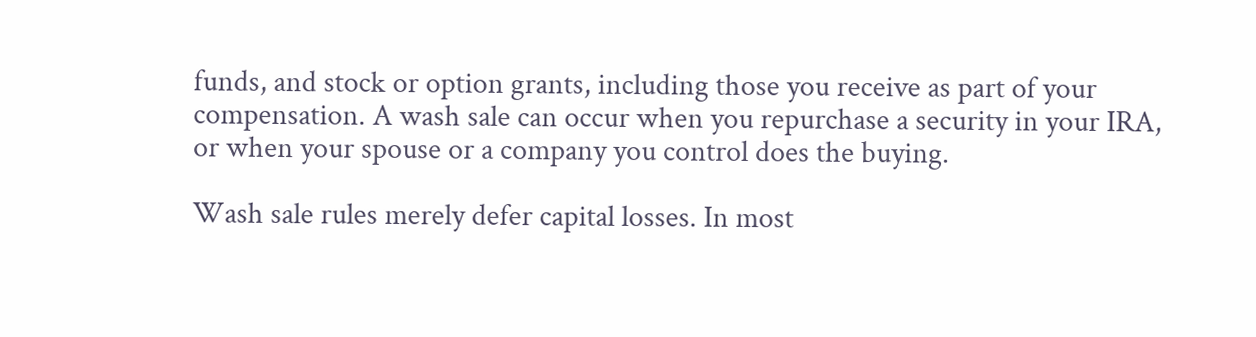funds, and stock or option grants, including those you receive as part of your compensation. A wash sale can occur when you repurchase a security in your IRA, or when your spouse or a company you control does the buying.

Wash sale rules merely defer capital losses. In most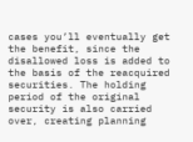cases you’ll eventually get the benefit, since the disallowed loss is added to the basis of the reacquired securities. The holding period of the original security is also carried over, creating planning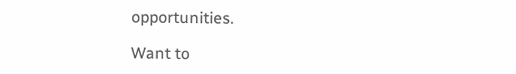opportunities.

Want to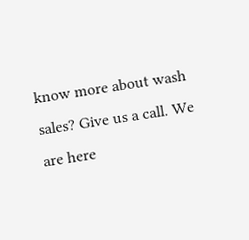know more about wash sales? Give us a call. We are here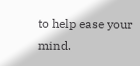to help ease your mind.